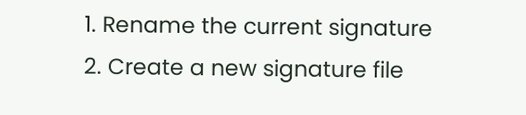1. Rename the current signature
2. Create a new signature file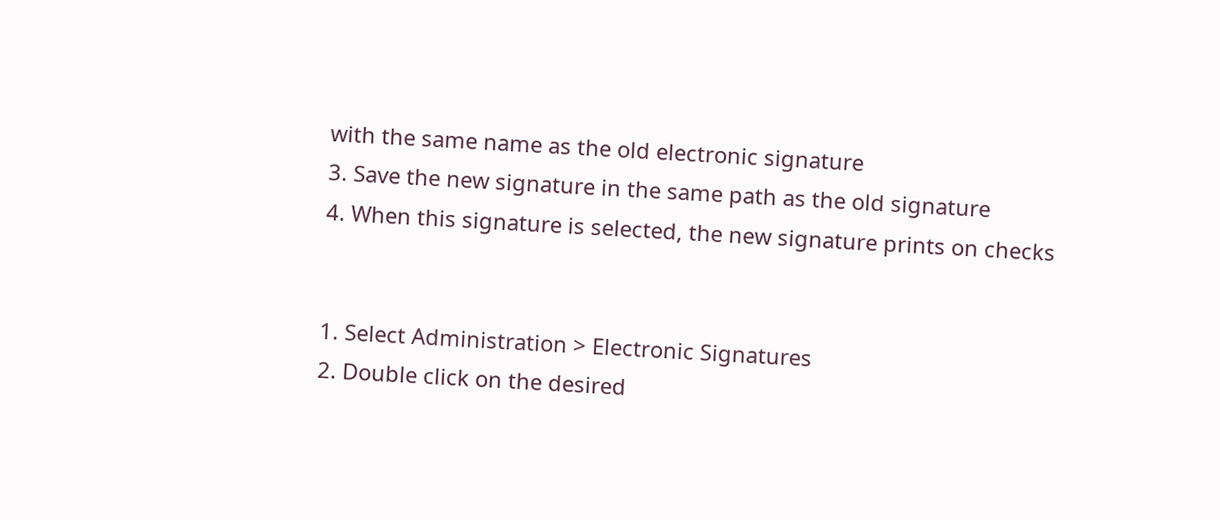with the same name as the old electronic signature
3. Save the new signature in the same path as the old signature
4. When this signature is selected, the new signature prints on checks


1. Select Administration > Electronic Signatures
2. Double click on the desired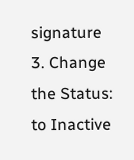signature
3. Change the Status: to Inactive